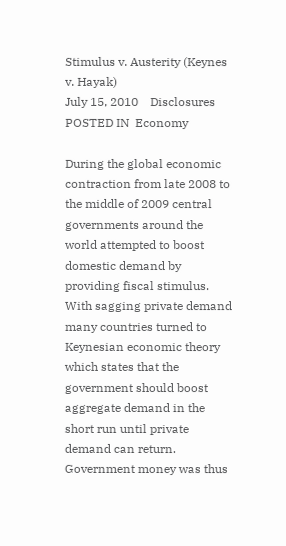Stimulus v. Austerity (Keynes v. Hayak)
July 15, 2010    Disclosures    POSTED IN  Economy

During the global economic contraction from late 2008 to the middle of 2009 central governments around the world attempted to boost domestic demand by providing fiscal stimulus. With sagging private demand many countries turned to Keynesian economic theory which states that the government should boost aggregate demand in the short run until private demand can return. Government money was thus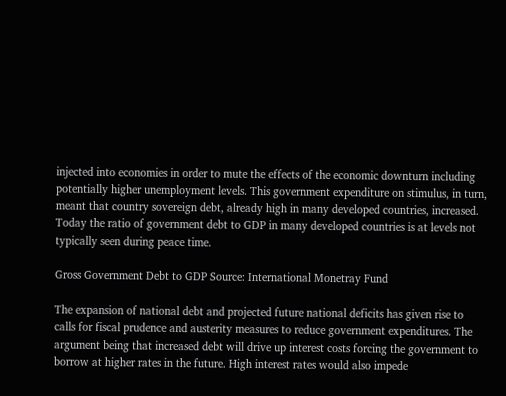injected into economies in order to mute the effects of the economic downturn including potentially higher unemployment levels. This government expenditure on stimulus, in turn, meant that country sovereign debt, already high in many developed countries, increased. Today the ratio of government debt to GDP in many developed countries is at levels not typically seen during peace time.

Gross Government Debt to GDP Source: International Monetray Fund

The expansion of national debt and projected future national deficits has given rise to calls for fiscal prudence and austerity measures to reduce government expenditures. The argument being that increased debt will drive up interest costs forcing the government to borrow at higher rates in the future. High interest rates would also impede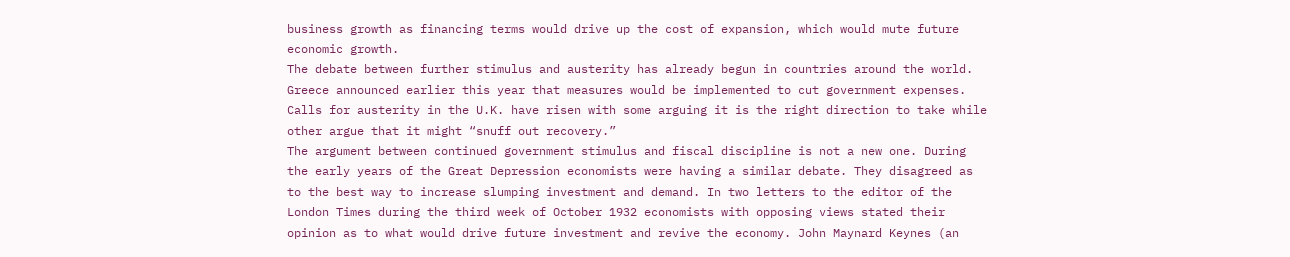business growth as financing terms would drive up the cost of expansion, which would mute future economic growth.
The debate between further stimulus and austerity has already begun in countries around the world. Greece announced earlier this year that measures would be implemented to cut government expenses. Calls for austerity in the U.K. have risen with some arguing it is the right direction to take while other argue that it might “snuff out recovery.”
The argument between continued government stimulus and fiscal discipline is not a new one. During the early years of the Great Depression economists were having a similar debate. They disagreed as to the best way to increase slumping investment and demand. In two letters to the editor of the London Times during the third week of October 1932 economists with opposing views stated their opinion as to what would drive future investment and revive the economy. John Maynard Keynes (an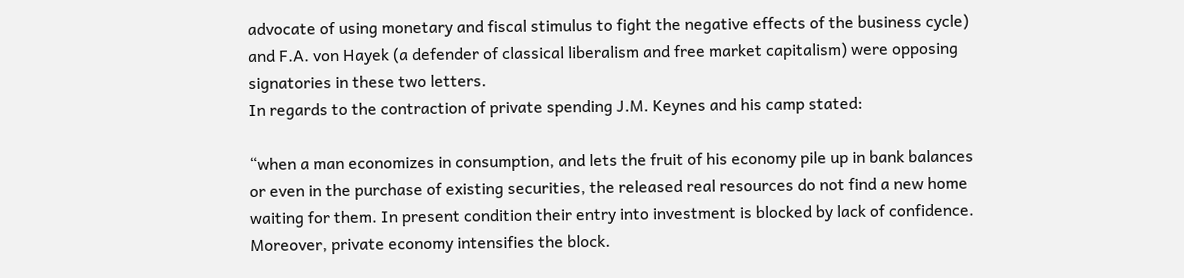advocate of using monetary and fiscal stimulus to fight the negative effects of the business cycle) and F.A. von Hayek (a defender of classical liberalism and free market capitalism) were opposing signatories in these two letters.
In regards to the contraction of private spending J.M. Keynes and his camp stated:

“when a man economizes in consumption, and lets the fruit of his economy pile up in bank balances or even in the purchase of existing securities, the released real resources do not find a new home waiting for them. In present condition their entry into investment is blocked by lack of confidence. Moreover, private economy intensifies the block.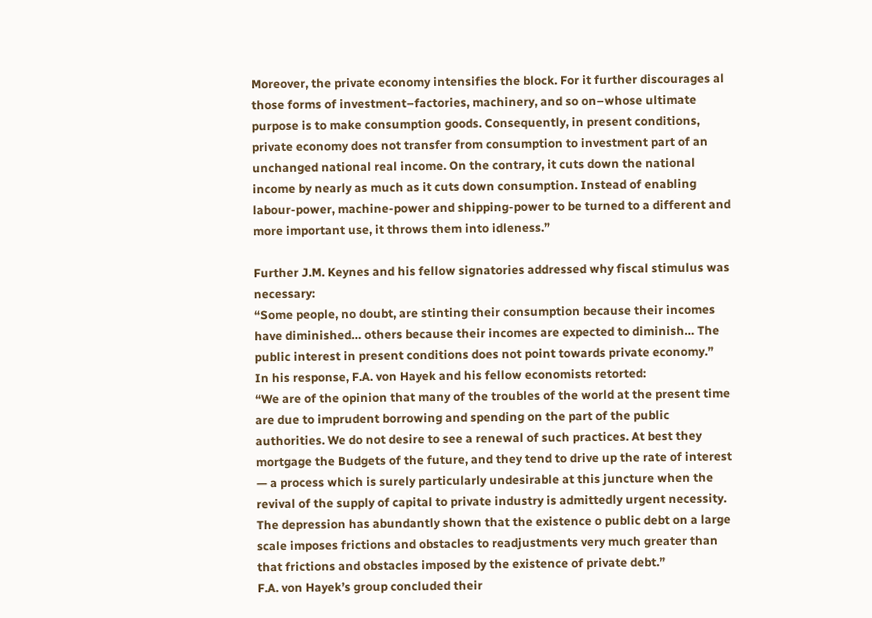Moreover, the private economy intensifies the block. For it further discourages al those forms of investment–factories, machinery, and so on–whose ultimate purpose is to make consumption goods. Consequently, in present conditions, private economy does not transfer from consumption to investment part of an unchanged national real income. On the contrary, it cuts down the national income by nearly as much as it cuts down consumption. Instead of enabling labour-power, machine-power and shipping-power to be turned to a different and more important use, it throws them into idleness.”

Further J.M. Keynes and his fellow signatories addressed why fiscal stimulus was necessary:
“Some people, no doubt, are stinting their consumption because their incomes have diminished… others because their incomes are expected to diminish… The public interest in present conditions does not point towards private economy.”
In his response, F.A. von Hayek and his fellow economists retorted:
“We are of the opinion that many of the troubles of the world at the present time are due to imprudent borrowing and spending on the part of the public authorities. We do not desire to see a renewal of such practices. At best they mortgage the Budgets of the future, and they tend to drive up the rate of interest — a process which is surely particularly undesirable at this juncture when the revival of the supply of capital to private industry is admittedly urgent necessity. The depression has abundantly shown that the existence o public debt on a large scale imposes frictions and obstacles to readjustments very much greater than that frictions and obstacles imposed by the existence of private debt.”
F.A. von Hayek’s group concluded their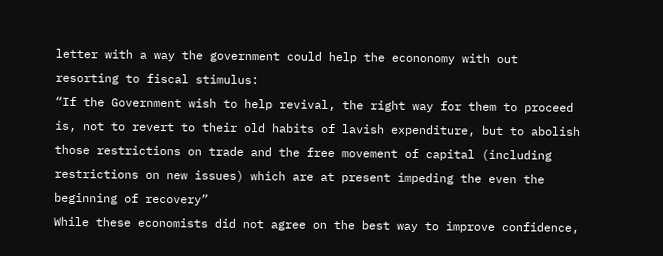letter with a way the government could help the econonomy with out resorting to fiscal stimulus:
“If the Government wish to help revival, the right way for them to proceed is, not to revert to their old habits of lavish expenditure, but to abolish those restrictions on trade and the free movement of capital (including restrictions on new issues) which are at present impeding the even the beginning of recovery”
While these economists did not agree on the best way to improve confidence,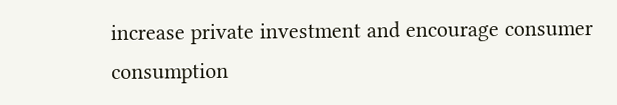increase private investment and encourage consumer consumption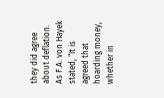they did agree about deflation. As F.A. von Hayek stated, “It is agreed that hoarding money, whether in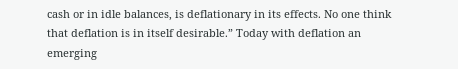cash or in idle balances, is deflationary in its effects. No one think that deflation is in itself desirable.” Today with deflation an emerging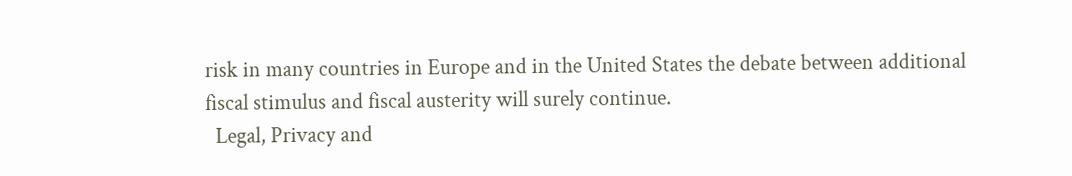risk in many countries in Europe and in the United States the debate between additional fiscal stimulus and fiscal austerity will surely continue.
  Legal, Privacy and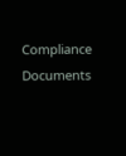Compliance Documents